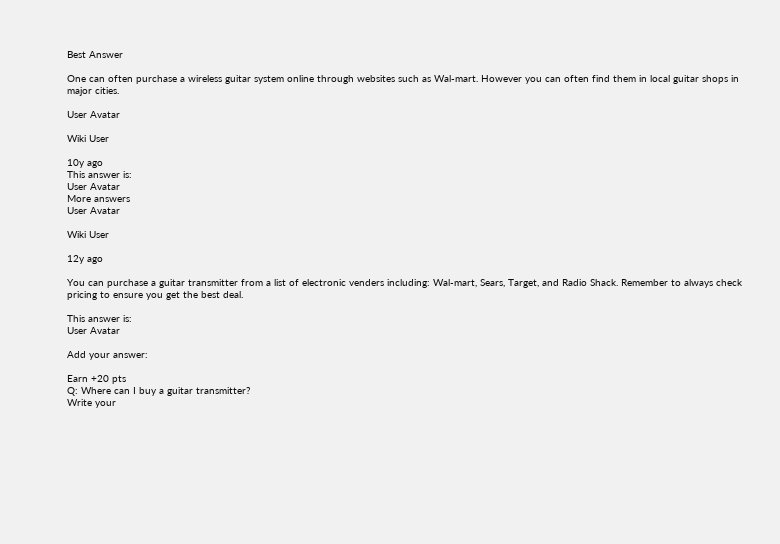Best Answer

One can often purchase a wireless guitar system online through websites such as Wal-mart. However you can often find them in local guitar shops in major cities.

User Avatar

Wiki User

10y ago
This answer is:
User Avatar
More answers
User Avatar

Wiki User

12y ago

You can purchase a guitar transmitter from a list of electronic venders including: Wal-mart, Sears, Target, and Radio Shack. Remember to always check pricing to ensure you get the best deal.

This answer is:
User Avatar

Add your answer:

Earn +20 pts
Q: Where can I buy a guitar transmitter?
Write your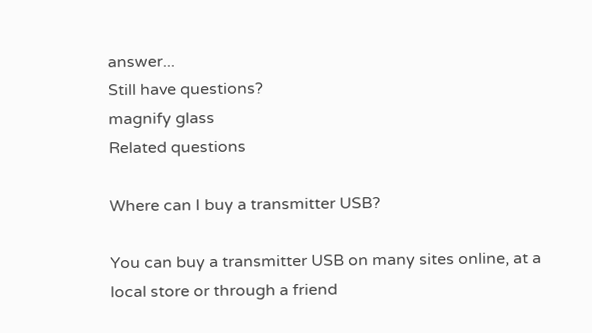answer...
Still have questions?
magnify glass
Related questions

Where can I buy a transmitter USB?

You can buy a transmitter USB on many sites online, at a local store or through a friend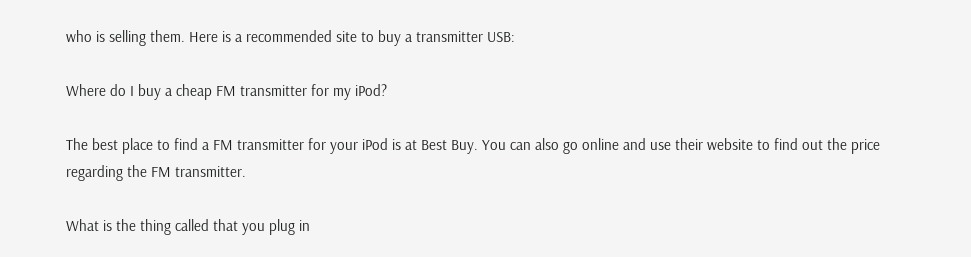who is selling them. Here is a recommended site to buy a transmitter USB:

Where do I buy a cheap FM transmitter for my iPod?

The best place to find a FM transmitter for your iPod is at Best Buy. You can also go online and use their website to find out the price regarding the FM transmitter.

What is the thing called that you plug in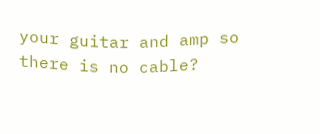your guitar and amp so there is no cable?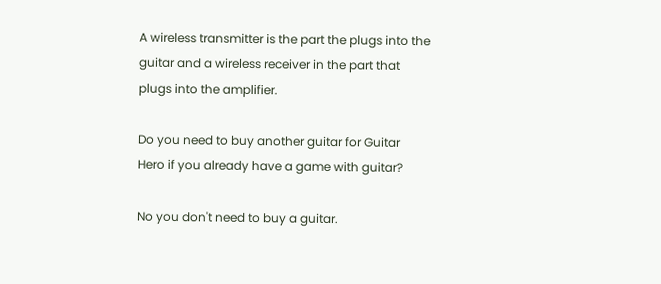A wireless transmitter is the part the plugs into the guitar and a wireless receiver in the part that plugs into the amplifier.

Do you need to buy another guitar for Guitar Hero if you already have a game with guitar?

No you don't need to buy a guitar.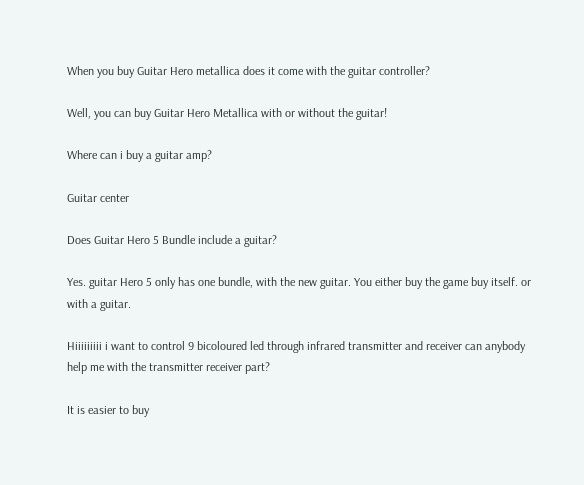When you buy Guitar Hero metallica does it come with the guitar controller?

Well, you can buy Guitar Hero Metallica with or without the guitar!

Where can i buy a guitar amp?

Guitar center

Does Guitar Hero 5 Bundle include a guitar?

Yes. guitar Hero 5 only has one bundle, with the new guitar. You either buy the game buy itself. or with a guitar.

Hiiiiiiiii i want to control 9 bicoloured led through infrared transmitter and receiver can anybody help me with the transmitter receiver part?

It is easier to buy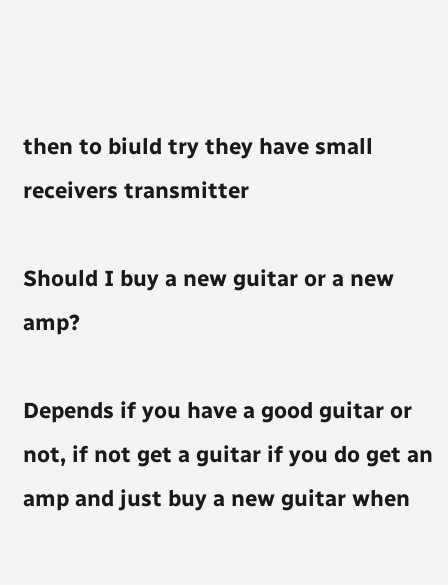then to biuld try they have small receivers transmitter

Should I buy a new guitar or a new amp?

Depends if you have a good guitar or not, if not get a guitar if you do get an amp and just buy a new guitar when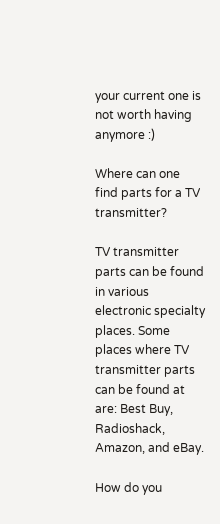your current one is not worth having anymore :)

Where can one find parts for a TV transmitter?

TV transmitter parts can be found in various electronic specialty places. Some places where TV transmitter parts can be found at are: Best Buy, Radioshack, Amazon, and eBay.

How do you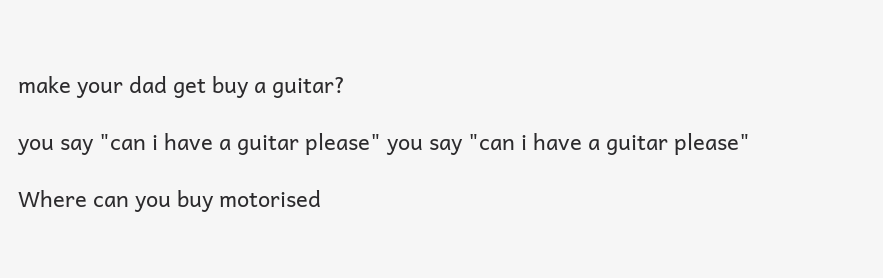make your dad get buy a guitar?

you say "can i have a guitar please" you say "can i have a guitar please"

Where can you buy motorised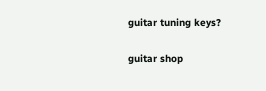guitar tuning keys?

guitar shop